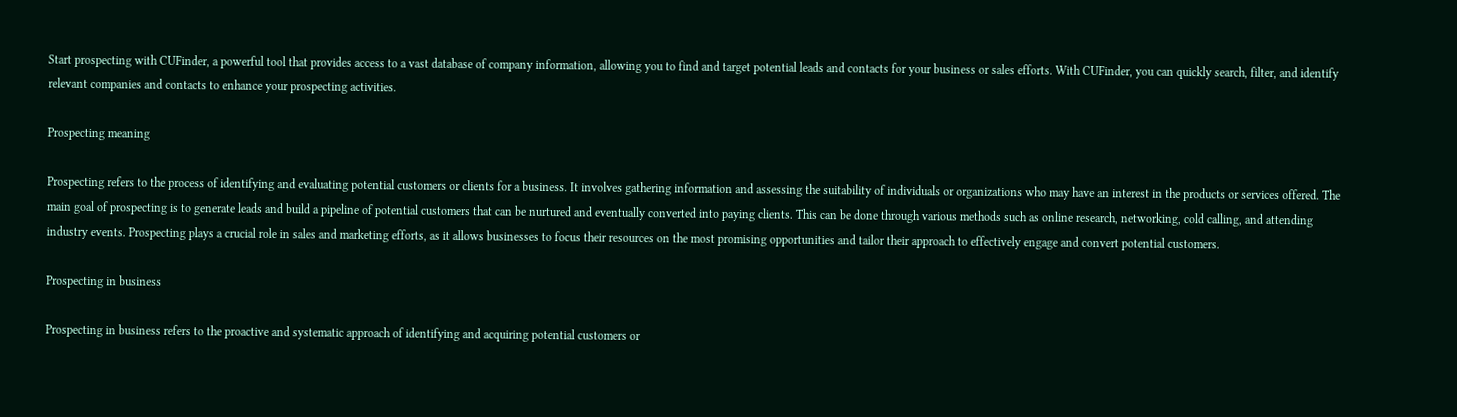Start prospecting with CUFinder, a powerful tool that provides access to a vast database of company information, allowing you to find and target potential leads and contacts for your business or sales efforts. With CUFinder, you can quickly search, filter, and identify relevant companies and contacts to enhance your prospecting activities.

Prospecting meaning

Prospecting refers to the process of identifying and evaluating potential customers or clients for a business. It involves gathering information and assessing the suitability of individuals or organizations who may have an interest in the products or services offered. The main goal of prospecting is to generate leads and build a pipeline of potential customers that can be nurtured and eventually converted into paying clients. This can be done through various methods such as online research, networking, cold calling, and attending industry events. Prospecting plays a crucial role in sales and marketing efforts, as it allows businesses to focus their resources on the most promising opportunities and tailor their approach to effectively engage and convert potential customers.

Prospecting in business

Prospecting in business refers to the proactive and systematic approach of identifying and acquiring potential customers or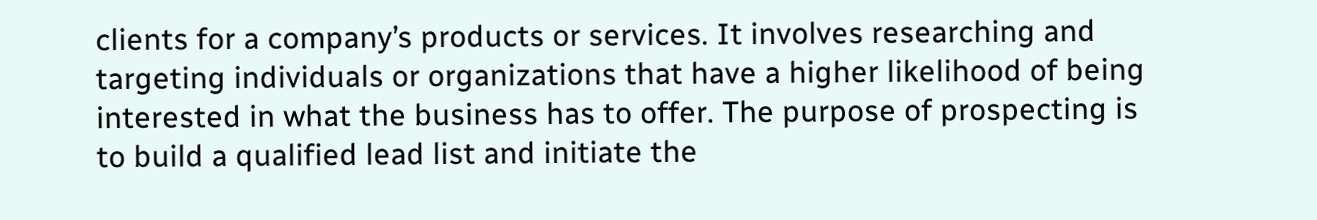clients for a company’s products or services. It involves researching and targeting individuals or organizations that have a higher likelihood of being interested in what the business has to offer. The purpose of prospecting is to build a qualified lead list and initiate the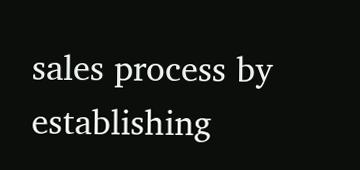sales process by establishing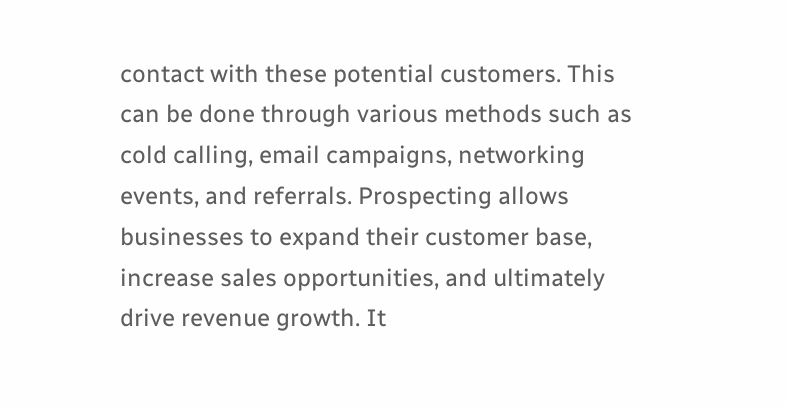contact with these potential customers. This can be done through various methods such as cold calling, email campaigns, networking events, and referrals. Prospecting allows businesses to expand their customer base, increase sales opportunities, and ultimately drive revenue growth. It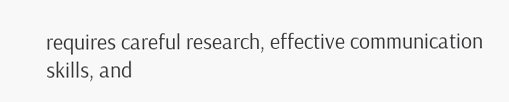requires careful research, effective communication skills, and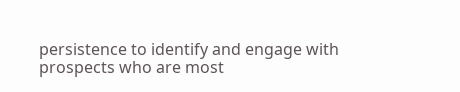persistence to identify and engage with prospects who are most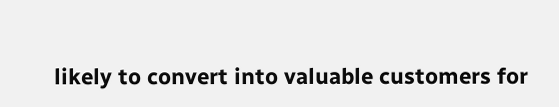likely to convert into valuable customers for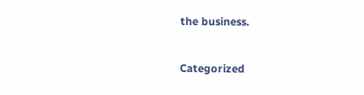the business.

Categorized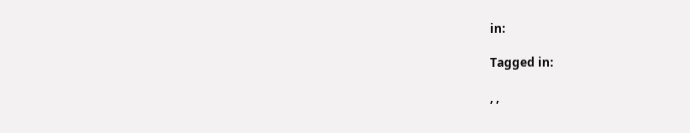in:

Tagged in:

, ,